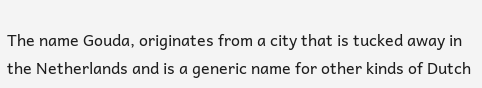The name Gouda, originates from a city that is tucked away in the Netherlands and is a generic name for other kinds of Dutch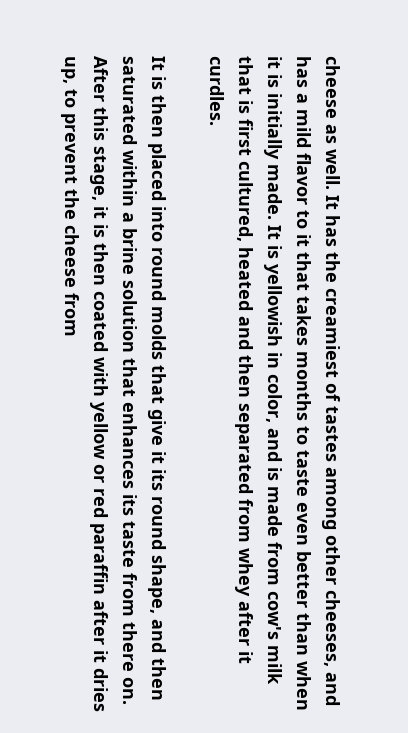cheese as well. It has the creamiest of tastes among other cheeses, and has a mild flavor to it that takes months to taste even better than when it is initially made. It is yellowish in color, and is made from cow's milk that is first cultured, heated and then separated from whey after it curdles.

It is then placed into round molds that give it its round shape, and then saturated within a brine solution that enhances its taste from there on. After this stage, it is then coated with yellow or red paraffin after it dries up, to prevent the cheese from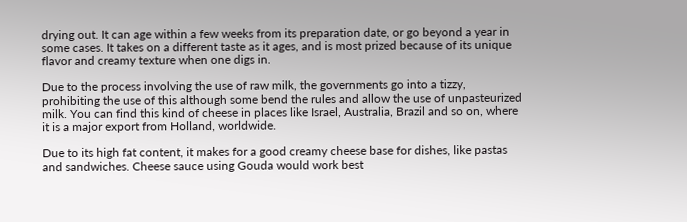drying out. It can age within a few weeks from its preparation date, or go beyond a year in some cases. It takes on a different taste as it ages, and is most prized because of its unique flavor and creamy texture when one digs in.

Due to the process involving the use of raw milk, the governments go into a tizzy, prohibiting the use of this although some bend the rules and allow the use of unpasteurized milk. You can find this kind of cheese in places like Israel, Australia, Brazil and so on, where it is a major export from Holland, worldwide.

Due to its high fat content, it makes for a good creamy cheese base for dishes, like pastas and sandwiches. Cheese sauce using Gouda would work best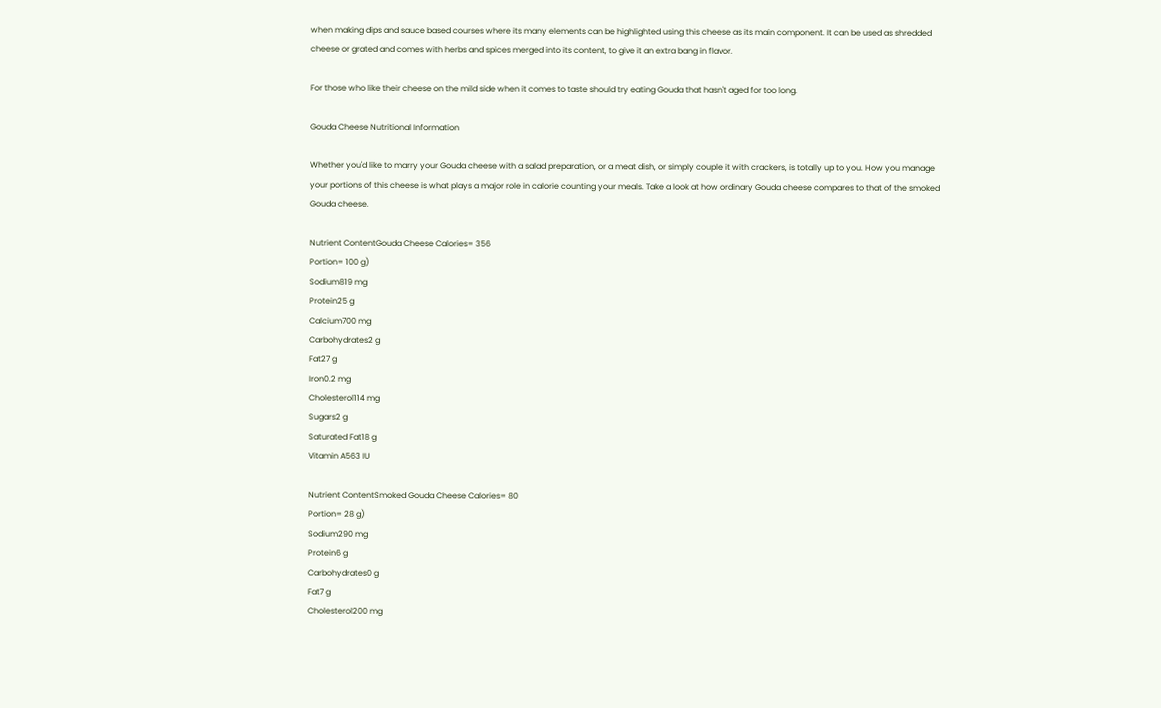when making dips and sauce based courses where its many elements can be highlighted using this cheese as its main component. It can be used as shredded cheese or grated and comes with herbs and spices merged into its content, to give it an extra bang in flavor.

For those who like their cheese on the mild side when it comes to taste should try eating Gouda that hasn't aged for too long.

Gouda Cheese Nutritional Information

Whether you'd like to marry your Gouda cheese with a salad preparation, or a meat dish, or simply couple it with crackers, is totally up to you. How you manage your portions of this cheese is what plays a major role in calorie counting your meals. Take a look at how ordinary Gouda cheese compares to that of the smoked Gouda cheese.

Nutrient ContentGouda Cheese Calories= 356
Portion= 100 g)
Sodium819 mg
Protein25 g
Calcium700 mg
Carbohydrates2 g
Fat27 g
Iron0.2 mg
Cholesterol114 mg
Sugars2 g
Saturated Fat18 g
Vitamin A563 IU

Nutrient ContentSmoked Gouda Cheese Calories= 80
Portion= 28 g)
Sodium290 mg
Protein6 g
Carbohydrates0 g
Fat7 g
Cholesterol200 mg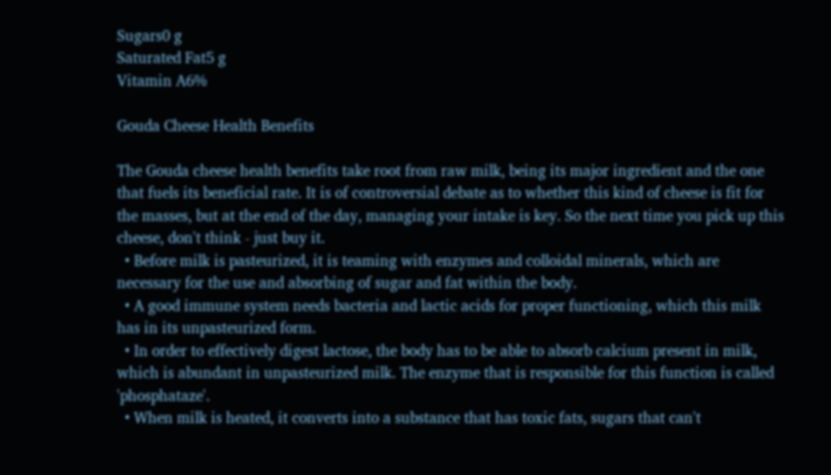Sugars0 g
Saturated Fat5 g
Vitamin A6%

Gouda Cheese Health Benefits

The Gouda cheese health benefits take root from raw milk, being its major ingredient and the one that fuels its beneficial rate. It is of controversial debate as to whether this kind of cheese is fit for the masses, but at the end of the day, managing your intake is key. So the next time you pick up this cheese, don't think - just buy it.
  • Before milk is pasteurized, it is teaming with enzymes and colloidal minerals, which are necessary for the use and absorbing of sugar and fat within the body.
  • A good immune system needs bacteria and lactic acids for proper functioning, which this milk has in its unpasteurized form.
  • In order to effectively digest lactose, the body has to be able to absorb calcium present in milk, which is abundant in unpasteurized milk. The enzyme that is responsible for this function is called 'phosphataze'.
  • When milk is heated, it converts into a substance that has toxic fats, sugars that can't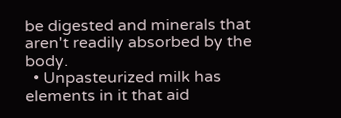be digested and minerals that aren't readily absorbed by the body.
  • Unpasteurized milk has elements in it that aid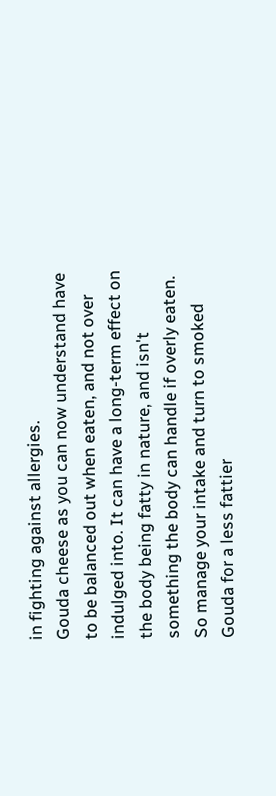in fighting against allergies.
Gouda cheese as you can now understand have to be balanced out when eaten, and not over indulged into. It can have a long-term effect on the body being fatty in nature, and isn't something the body can handle if overly eaten. So manage your intake and turn to smoked Gouda for a less fattier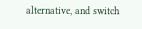alternative, and switch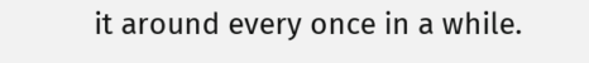it around every once in a while.